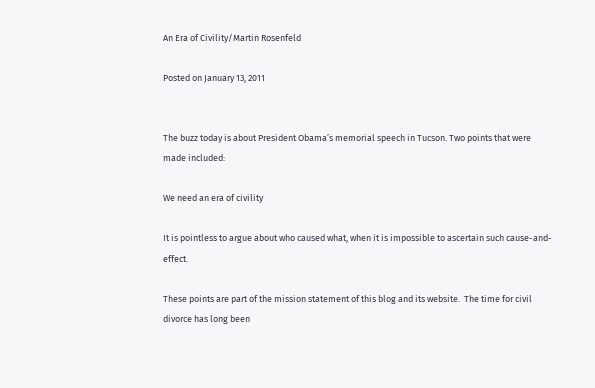An Era of Civility/Martin Rosenfeld

Posted on January 13, 2011


The buzz today is about President Obama’s memorial speech in Tucson. Two points that were made included:

We need an era of civility

It is pointless to argue about who caused what, when it is impossible to ascertain such cause-and-effect.

These points are part of the mission statement of this blog and its website.  The time for civil divorce has long been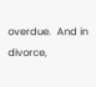overdue.  And in divorce,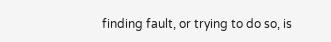finding fault, or trying to do so, is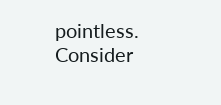pointless.  Consider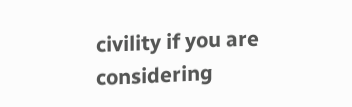civility if you are considering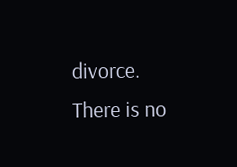divorce.  There is no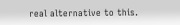real alternative to this.